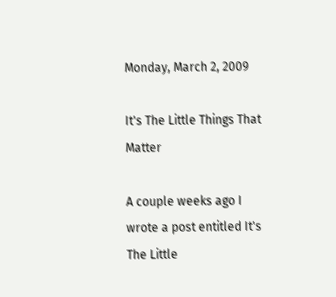Monday, March 2, 2009

It's The Little Things That Matter

A couple weeks ago I wrote a post entitled It's The Little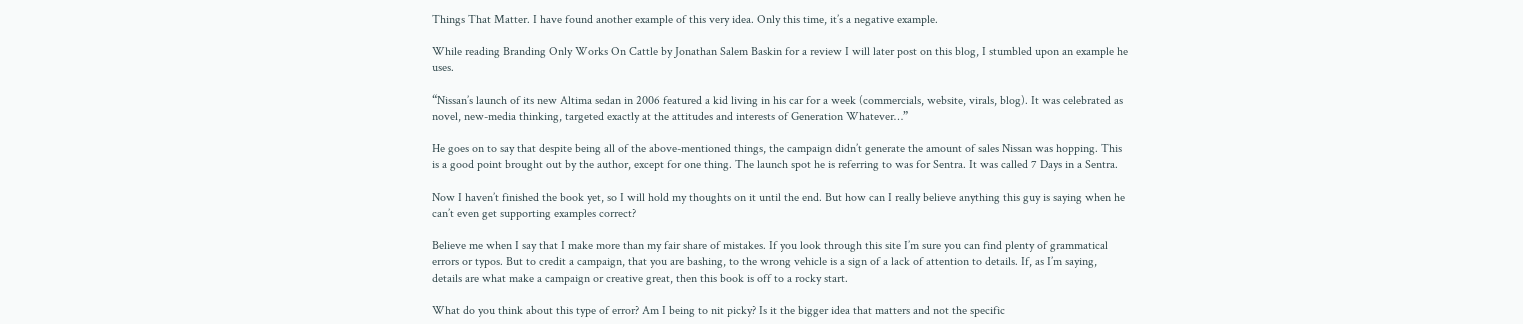Things That Matter. I have found another example of this very idea. Only this time, it’s a negative example.

While reading Branding Only Works On Cattle by Jonathan Salem Baskin for a review I will later post on this blog, I stumbled upon an example he uses.

“Nissan’s launch of its new Altima sedan in 2006 featured a kid living in his car for a week (commercials, website, virals, blog). It was celebrated as novel, new-media thinking, targeted exactly at the attitudes and interests of Generation Whatever…”

He goes on to say that despite being all of the above-mentioned things, the campaign didn’t generate the amount of sales Nissan was hopping. This is a good point brought out by the author, except for one thing. The launch spot he is referring to was for Sentra. It was called 7 Days in a Sentra.

Now I haven’t finished the book yet, so I will hold my thoughts on it until the end. But how can I really believe anything this guy is saying when he can’t even get supporting examples correct?

Believe me when I say that I make more than my fair share of mistakes. If you look through this site I’m sure you can find plenty of grammatical errors or typos. But to credit a campaign, that you are bashing, to the wrong vehicle is a sign of a lack of attention to details. If, as I’m saying, details are what make a campaign or creative great, then this book is off to a rocky start.

What do you think about this type of error? Am I being to nit picky? Is it the bigger idea that matters and not the specific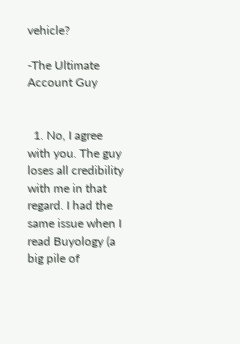vehicle?

-The Ultimate Account Guy


  1. No, I agree with you. The guy loses all credibility with me in that regard. I had the same issue when I read Buyology (a big pile of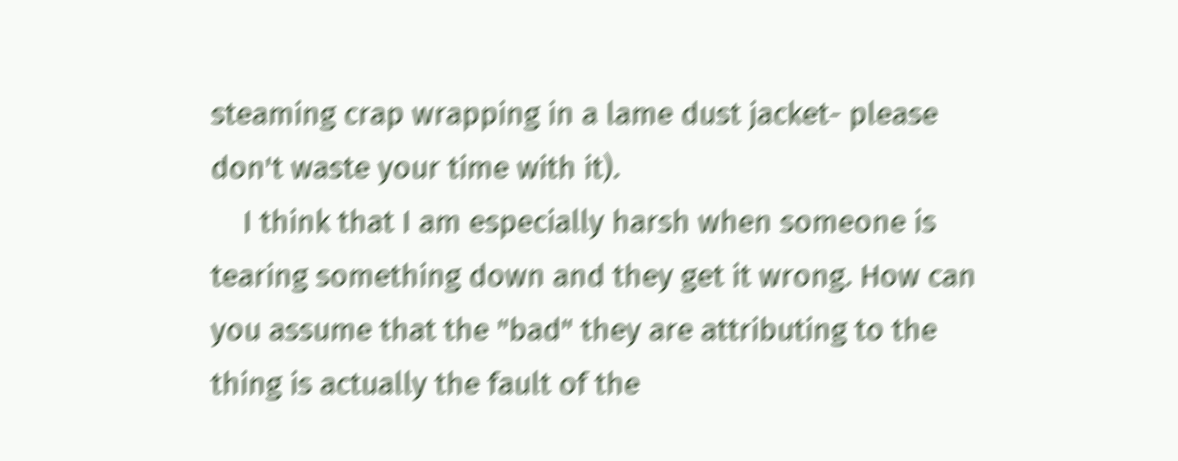steaming crap wrapping in a lame dust jacket- please don't waste your time with it).
    I think that I am especially harsh when someone is tearing something down and they get it wrong. How can you assume that the "bad" they are attributing to the thing is actually the fault of the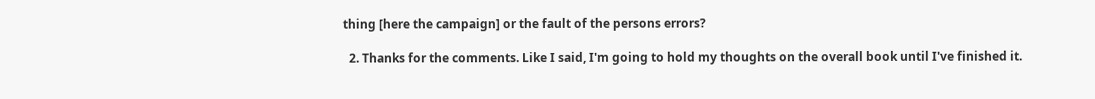thing [here the campaign] or the fault of the persons errors?

  2. Thanks for the comments. Like I said, I'm going to hold my thoughts on the overall book until I've finished it.